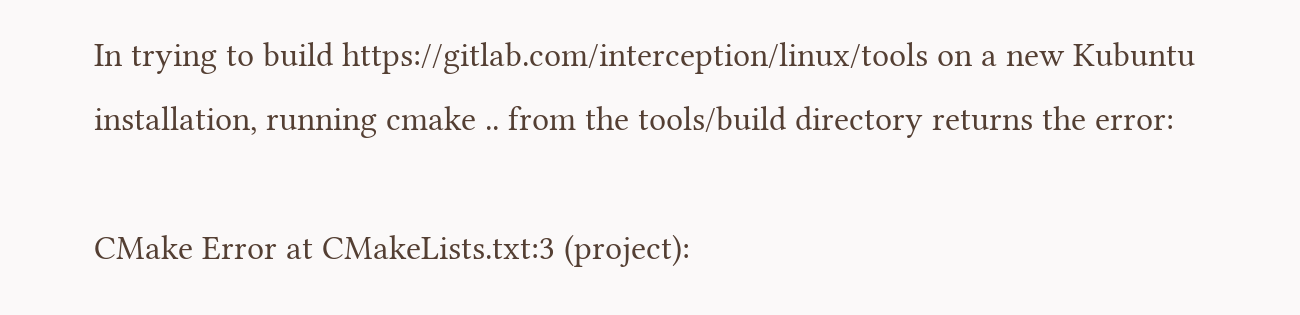In trying to build https://gitlab.com/interception/linux/tools on a new Kubuntu installation, running cmake .. from the tools/build directory returns the error:

CMake Error at CMakeLists.txt:3 (project):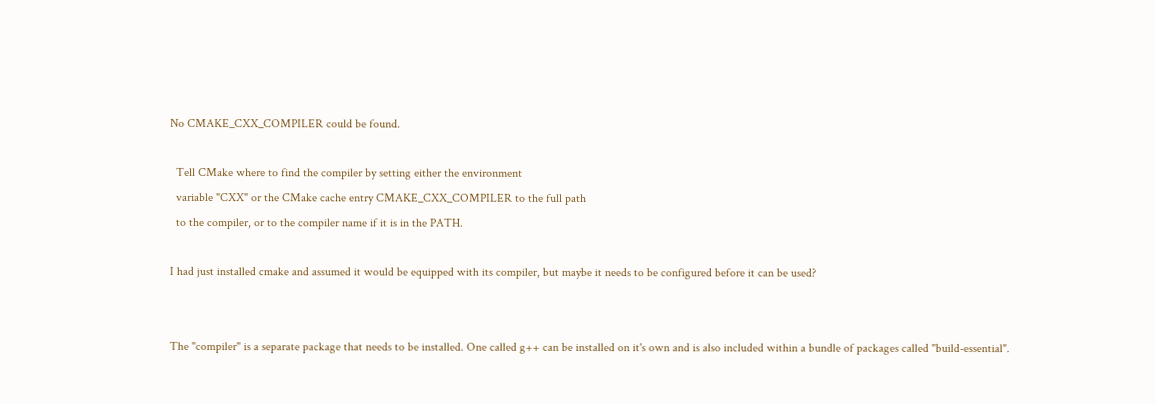No CMAKE_CXX_COMPILER could be found.

  Tell CMake where to find the compiler by setting either the environment
  variable "CXX" or the CMake cache entry CMAKE_CXX_COMPILER to the full path
  to the compiler, or to the compiler name if it is in the PATH.

I had just installed cmake and assumed it would be equipped with its compiler, but maybe it needs to be configured before it can be used?


The "compiler" is a separate package that needs to be installed. One called g++ can be installed on it's own and is also included within a bundle of packages called "build-essential".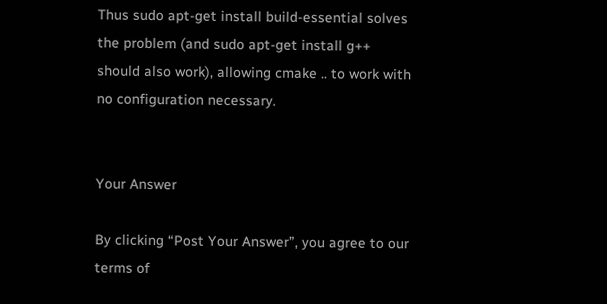Thus sudo apt-get install build-essential solves the problem (and sudo apt-get install g++ should also work), allowing cmake .. to work with no configuration necessary.


Your Answer

By clicking “Post Your Answer”, you agree to our terms of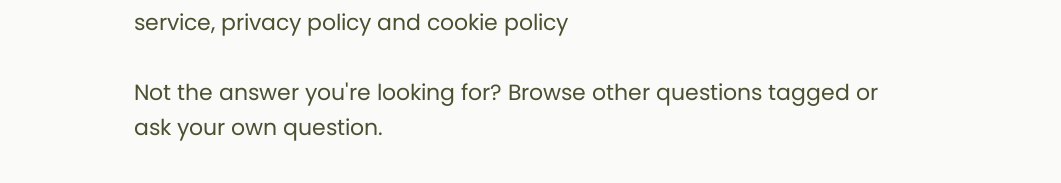service, privacy policy and cookie policy

Not the answer you're looking for? Browse other questions tagged or ask your own question.